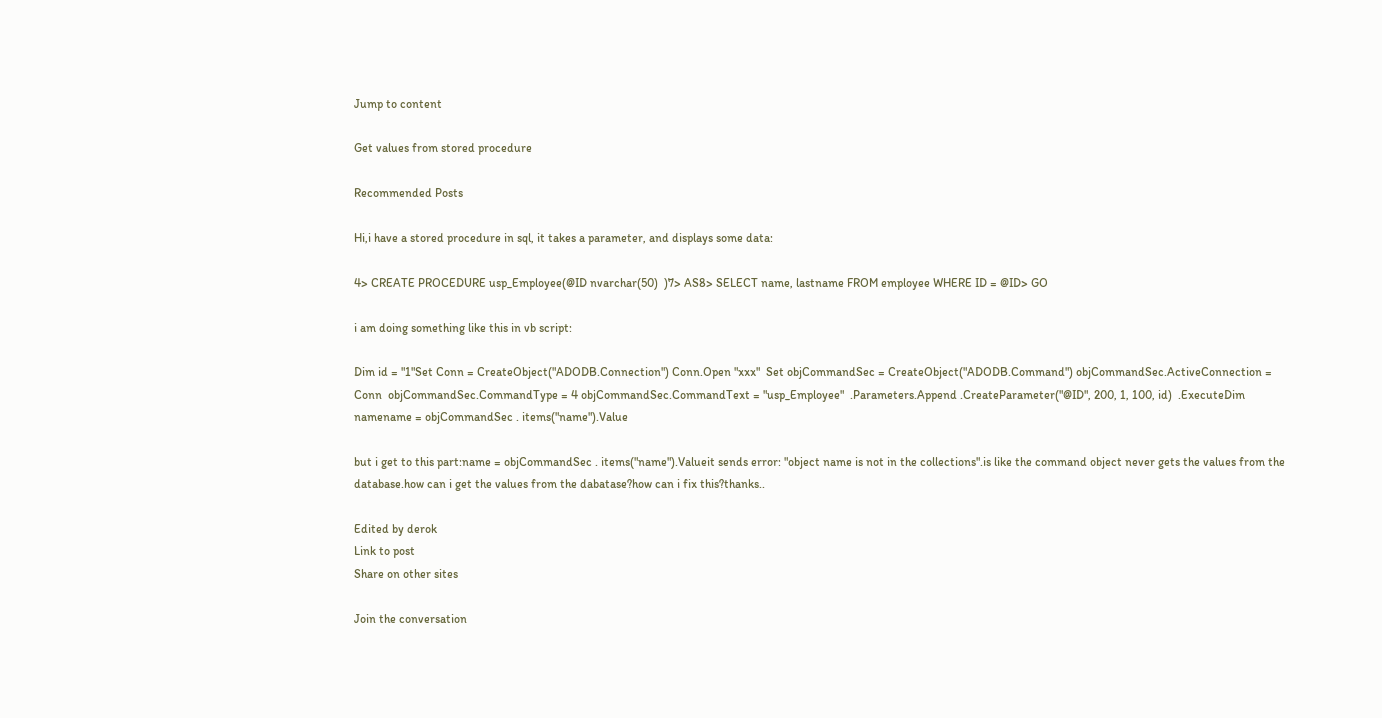Jump to content

Get values from stored procedure

Recommended Posts

Hi,i have a stored procedure in sql, it takes a parameter, and displays some data:

4> CREATE PROCEDURE usp_Employee(@ID nvarchar(50)  )7> AS8> SELECT name, lastname FROM employee WHERE ID = @ID> GO

i am doing something like this in vb script:

Dim id = "1"Set Conn = CreateObject("ADODB.Connection") Conn.Open "xxx"  Set objCommandSec = CreateObject("ADODB.Command") objCommandSec.ActiveConnection = Conn  objCommandSec.CommandType = 4 objCommandSec.CommandText = "usp_Employee"  .Parameters.Append .CreateParameter("@ID", 200, 1, 100, id)  .ExecuteDim namename = objCommandSec . items("name").Value

but i get to this part:name = objCommandSec . items("name").Valueit sends error: "object name is not in the collections".is like the command object never gets the values from the database.how can i get the values from the dabatase?how can i fix this?thanks..

Edited by derok
Link to post
Share on other sites

Join the conversation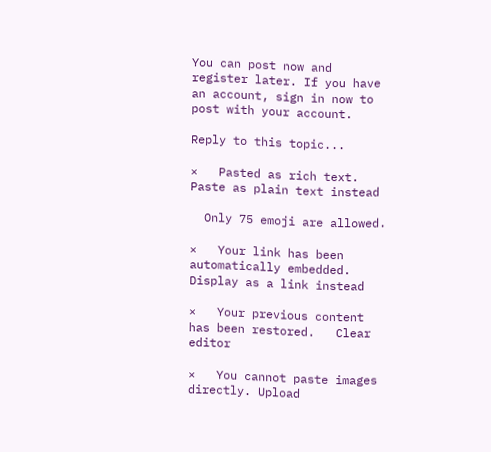You can post now and register later. If you have an account, sign in now to post with your account.

Reply to this topic...

×   Pasted as rich text.   Paste as plain text instead

  Only 75 emoji are allowed.

×   Your link has been automatically embedded.   Display as a link instead

×   Your previous content has been restored.   Clear editor

×   You cannot paste images directly. Upload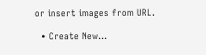or insert images from URL.

  • Create New...